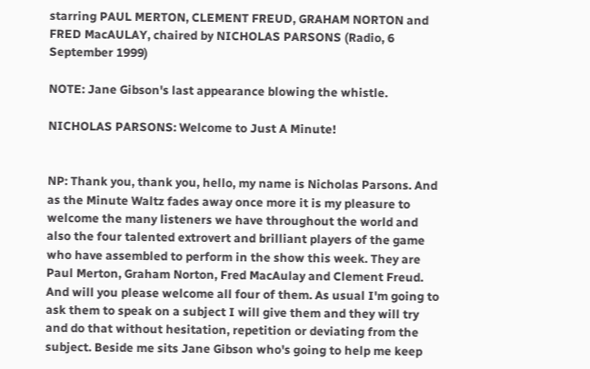starring PAUL MERTON, CLEMENT FREUD, GRAHAM NORTON and FRED MacAULAY, chaired by NICHOLAS PARSONS (Radio, 6 September 1999)

NOTE: Jane Gibson's last appearance blowing the whistle.

NICHOLAS PARSONS: Welcome to Just A Minute!


NP: Thank you, thank you, hello, my name is Nicholas Parsons. And as the Minute Waltz fades away once more it is my pleasure to welcome the many listeners we have throughout the world and also the four talented extrovert and brilliant players of the game who have assembled to perform in the show this week. They are Paul Merton, Graham Norton, Fred MacAulay and Clement Freud. And will you please welcome all four of them. As usual I'm going to ask them to speak on a subject I will give them and they will try and do that without hesitation, repetition or deviating from the subject. Beside me sits Jane Gibson who's going to help me keep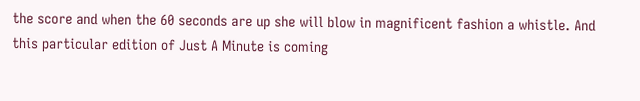the score and when the 60 seconds are up she will blow in magnificent fashion a whistle. And this particular edition of Just A Minute is coming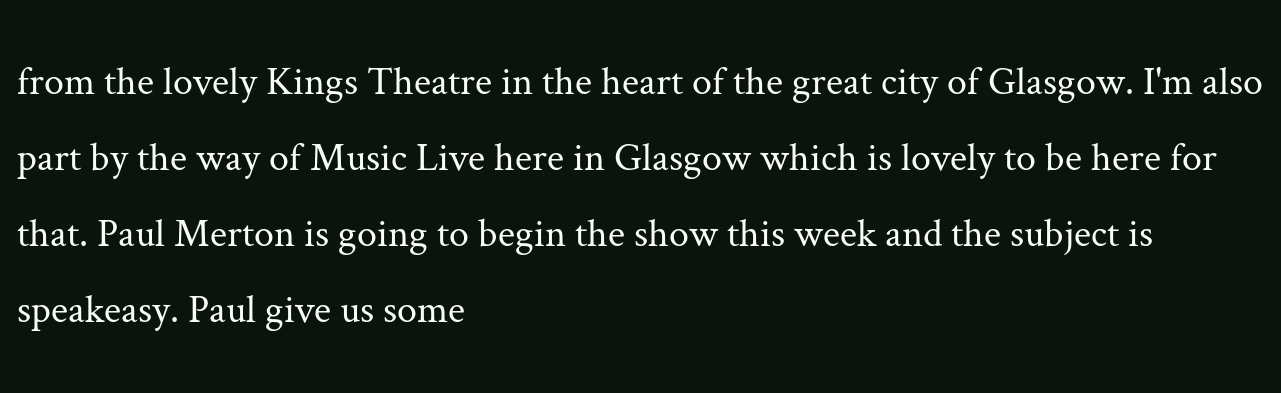from the lovely Kings Theatre in the heart of the great city of Glasgow. I'm also part by the way of Music Live here in Glasgow which is lovely to be here for that. Paul Merton is going to begin the show this week and the subject is speakeasy. Paul give us some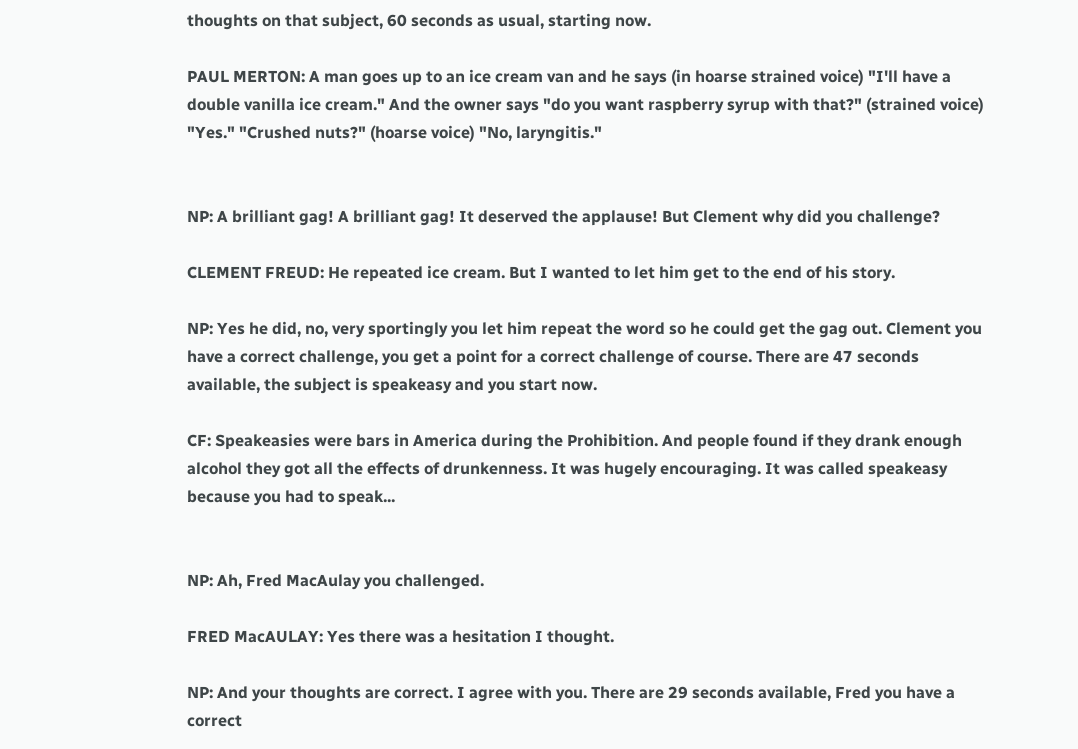thoughts on that subject, 60 seconds as usual, starting now.

PAUL MERTON: A man goes up to an ice cream van and he says (in hoarse strained voice) "I'll have a double vanilla ice cream." And the owner says "do you want raspberry syrup with that?" (strained voice) "Yes." "Crushed nuts?" (hoarse voice) "No, laryngitis."


NP: A brilliant gag! A brilliant gag! It deserved the applause! But Clement why did you challenge?

CLEMENT FREUD: He repeated ice cream. But I wanted to let him get to the end of his story.

NP: Yes he did, no, very sportingly you let him repeat the word so he could get the gag out. Clement you have a correct challenge, you get a point for a correct challenge of course. There are 47 seconds available, the subject is speakeasy and you start now.

CF: Speakeasies were bars in America during the Prohibition. And people found if they drank enough alcohol they got all the effects of drunkenness. It was hugely encouraging. It was called speakeasy because you had to speak...


NP: Ah, Fred MacAulay you challenged.

FRED MacAULAY: Yes there was a hesitation I thought.

NP: And your thoughts are correct. I agree with you. There are 29 seconds available, Fred you have a correct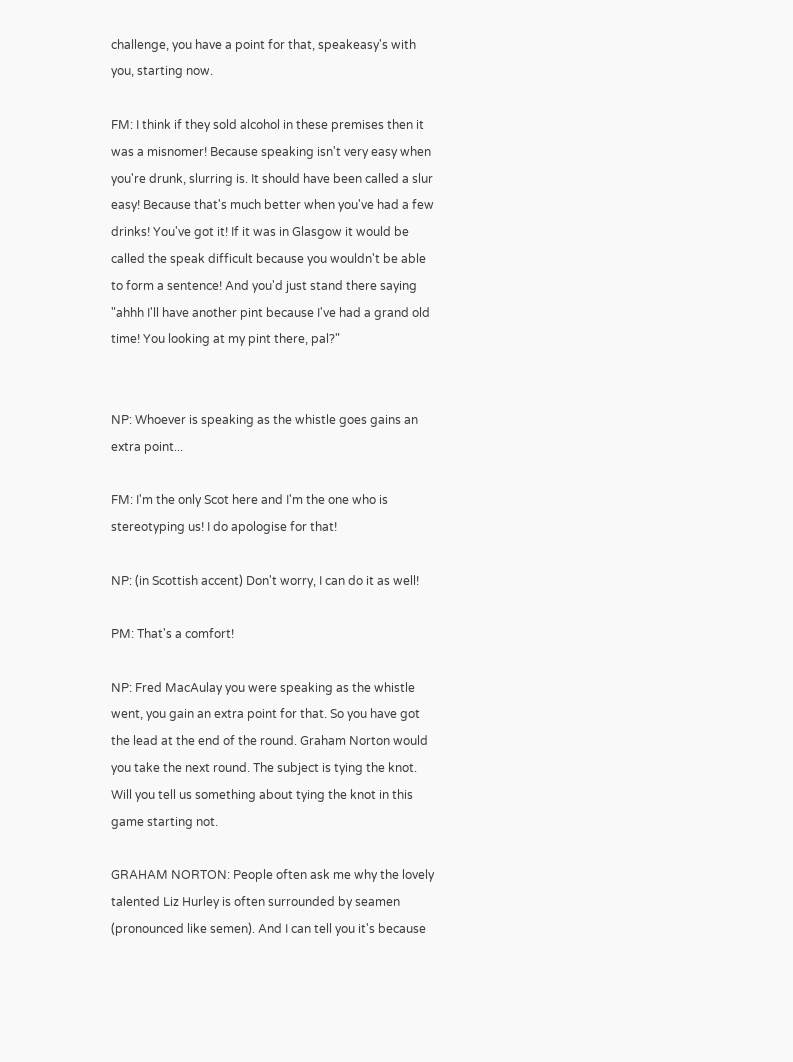challenge, you have a point for that, speakeasy's with you, starting now.

FM: I think if they sold alcohol in these premises then it was a misnomer! Because speaking isn't very easy when you're drunk, slurring is. It should have been called a slur easy! Because that's much better when you've had a few drinks! You've got it! If it was in Glasgow it would be called the speak difficult because you wouldn't be able to form a sentence! And you'd just stand there saying "ahhh I'll have another pint because I've had a grand old time! You looking at my pint there, pal?"


NP: Whoever is speaking as the whistle goes gains an extra point...

FM: I'm the only Scot here and I'm the one who is stereotyping us! I do apologise for that!

NP: (in Scottish accent) Don't worry, I can do it as well!

PM: That's a comfort!

NP: Fred MacAulay you were speaking as the whistle went, you gain an extra point for that. So you have got the lead at the end of the round. Graham Norton would you take the next round. The subject is tying the knot. Will you tell us something about tying the knot in this game starting not.

GRAHAM NORTON: People often ask me why the lovely talented Liz Hurley is often surrounded by seamen (pronounced like semen). And I can tell you it's because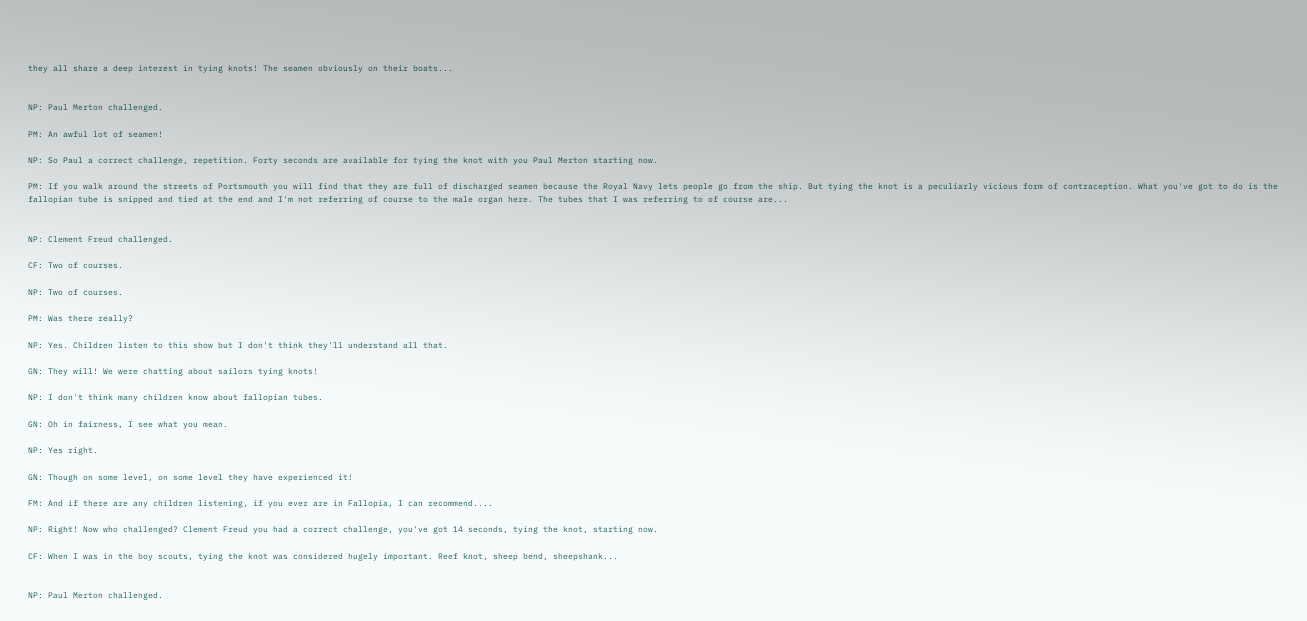they all share a deep interest in tying knots! The seamen obviously on their boats...


NP: Paul Merton challenged.

PM: An awful lot of seamen!

NP: So Paul a correct challenge, repetition. Forty seconds are available for tying the knot with you Paul Merton starting now.

PM: If you walk around the streets of Portsmouth you will find that they are full of discharged seamen because the Royal Navy lets people go from the ship. But tying the knot is a peculiarly vicious form of contraception. What you've got to do is the fallopian tube is snipped and tied at the end and I'm not referring of course to the male organ here. The tubes that I was referring to of course are...


NP: Clement Freud challenged.

CF: Two of courses.

NP: Two of courses.

PM: Was there really?

NP: Yes. Children listen to this show but I don't think they'll understand all that.

GN: They will! We were chatting about sailors tying knots!

NP: I don't think many children know about fallopian tubes.

GN: Oh in fairness, I see what you mean.

NP: Yes right.

GN: Though on some level, on some level they have experienced it!

FM: And if there are any children listening, if you ever are in Fallopia, I can recommend....

NP: Right! Now who challenged? Clement Freud you had a correct challenge, you've got 14 seconds, tying the knot, starting now.

CF: When I was in the boy scouts, tying the knot was considered hugely important. Reef knot, sheep bend, sheepshank...


NP: Paul Merton challenged.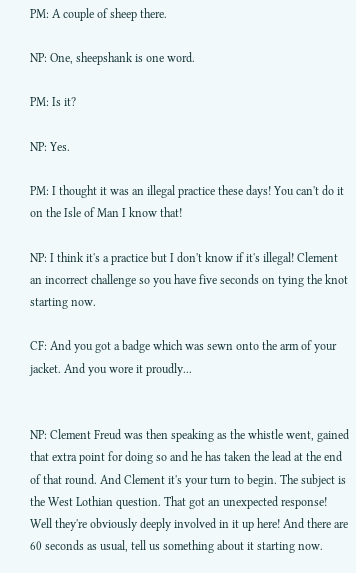PM: A couple of sheep there.

NP: One, sheepshank is one word.

PM: Is it?

NP: Yes.

PM: I thought it was an illegal practice these days! You can't do it on the Isle of Man I know that!

NP: I think it's a practice but I don't know if it's illegal! Clement an incorrect challenge so you have five seconds on tying the knot starting now.

CF: And you got a badge which was sewn onto the arm of your jacket. And you wore it proudly...


NP: Clement Freud was then speaking as the whistle went, gained that extra point for doing so and he has taken the lead at the end of that round. And Clement it's your turn to begin. The subject is the West Lothian question. That got an unexpected response! Well they're obviously deeply involved in it up here! And there are 60 seconds as usual, tell us something about it starting now.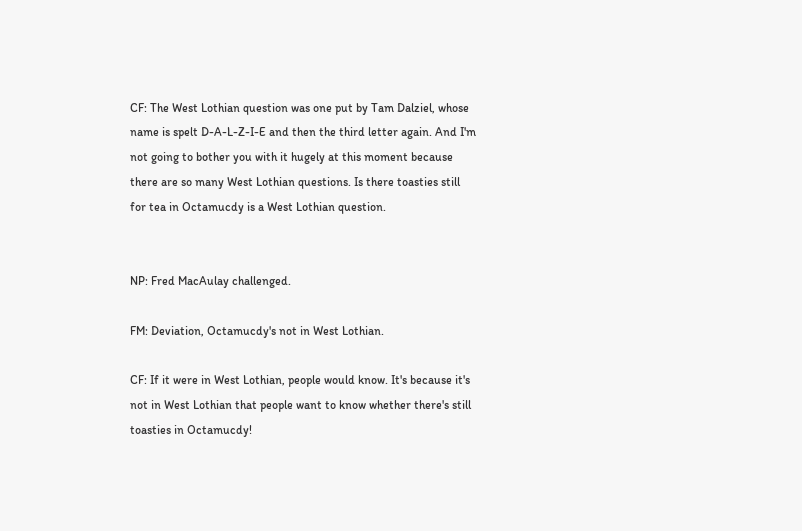CF: The West Lothian question was one put by Tam Dalziel, whose name is spelt D-A-L-Z-I-E and then the third letter again. And I'm not going to bother you with it hugely at this moment because there are so many West Lothian questions. Is there toasties still for tea in Octamucdy is a West Lothian question.


NP: Fred MacAulay challenged.

FM: Deviation, Octamucdy's not in West Lothian.

CF: If it were in West Lothian, people would know. It's because it's not in West Lothian that people want to know whether there's still toasties in Octamucdy!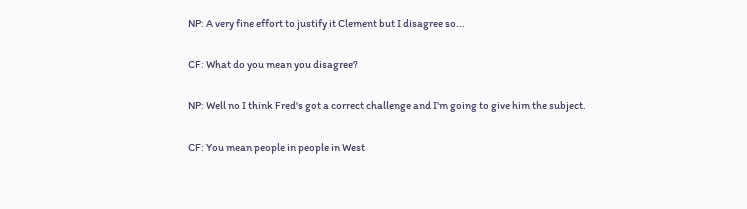NP: A very fine effort to justify it Clement but I disagree so...

CF: What do you mean you disagree?

NP: Well no I think Fred's got a correct challenge and I'm going to give him the subject.

CF: You mean people in people in West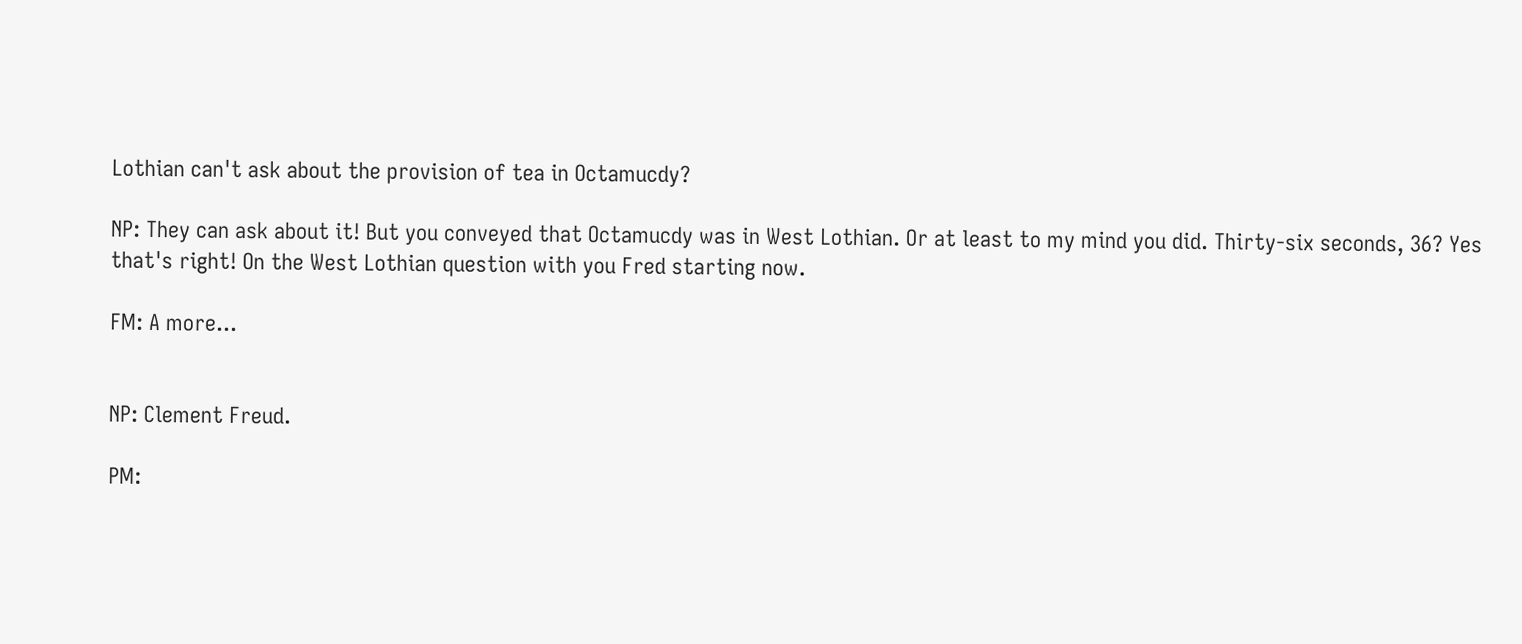Lothian can't ask about the provision of tea in Octamucdy?

NP: They can ask about it! But you conveyed that Octamucdy was in West Lothian. Or at least to my mind you did. Thirty-six seconds, 36? Yes that's right! On the West Lothian question with you Fred starting now.

FM: A more...


NP: Clement Freud.

PM: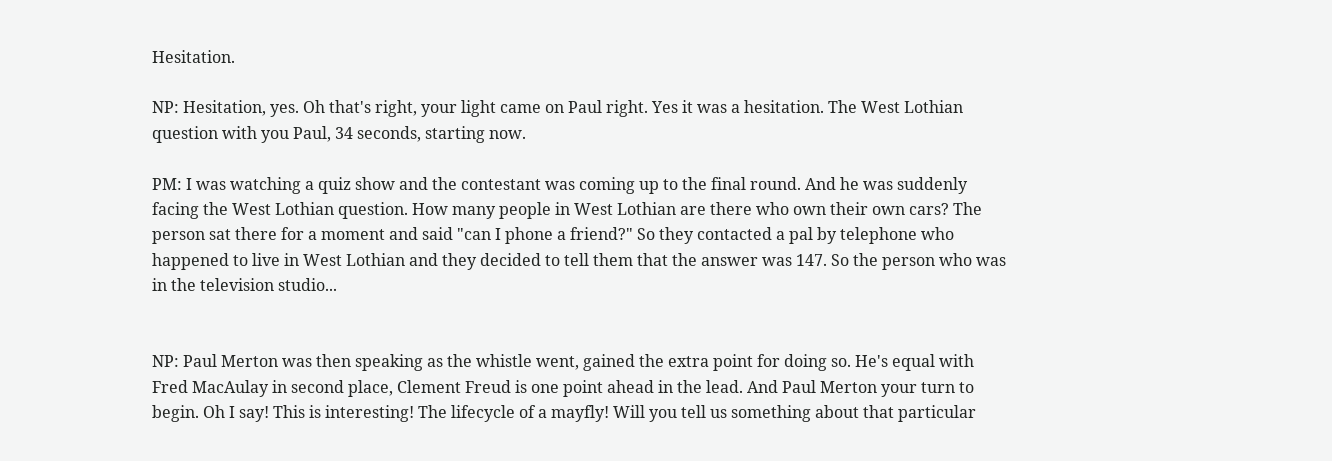Hesitation.

NP: Hesitation, yes. Oh that's right, your light came on Paul right. Yes it was a hesitation. The West Lothian question with you Paul, 34 seconds, starting now.

PM: I was watching a quiz show and the contestant was coming up to the final round. And he was suddenly facing the West Lothian question. How many people in West Lothian are there who own their own cars? The person sat there for a moment and said "can I phone a friend?" So they contacted a pal by telephone who happened to live in West Lothian and they decided to tell them that the answer was 147. So the person who was in the television studio...


NP: Paul Merton was then speaking as the whistle went, gained the extra point for doing so. He's equal with Fred MacAulay in second place, Clement Freud is one point ahead in the lead. And Paul Merton your turn to begin. Oh I say! This is interesting! The lifecycle of a mayfly! Will you tell us something about that particular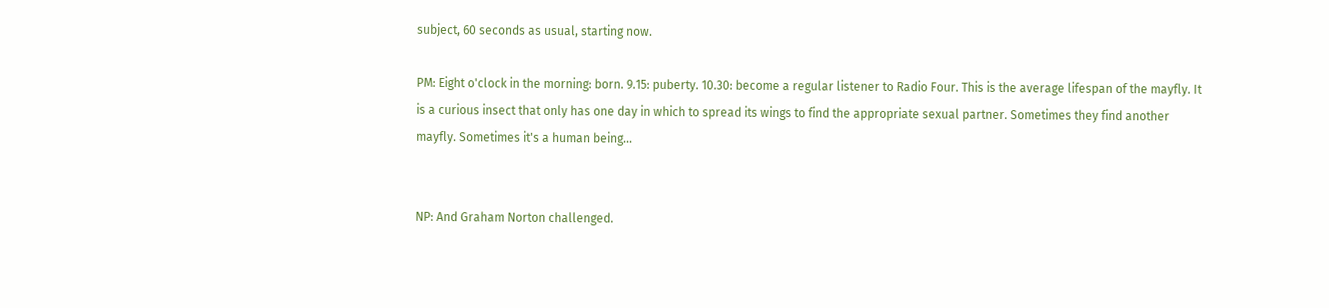subject, 60 seconds as usual, starting now.

PM: Eight o'clock in the morning: born. 9.15: puberty. 10.30: become a regular listener to Radio Four. This is the average lifespan of the mayfly. It is a curious insect that only has one day in which to spread its wings to find the appropriate sexual partner. Sometimes they find another mayfly. Sometimes it's a human being...


NP: And Graham Norton challenged.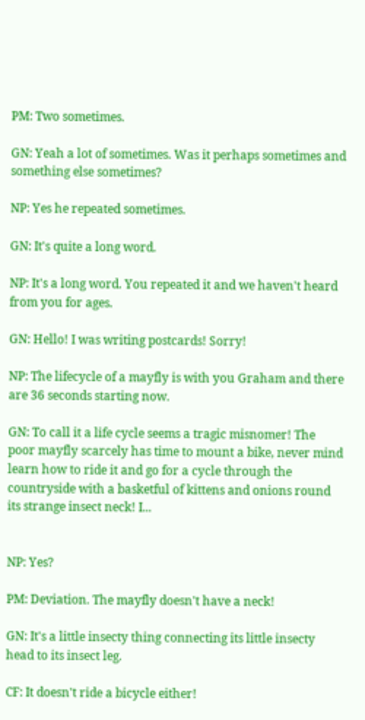PM: Two sometimes.

GN: Yeah a lot of sometimes. Was it perhaps sometimes and something else sometimes?

NP: Yes he repeated sometimes.

GN: It's quite a long word.

NP: It's a long word. You repeated it and we haven't heard from you for ages.

GN: Hello! I was writing postcards! Sorry!

NP: The lifecycle of a mayfly is with you Graham and there are 36 seconds starting now.

GN: To call it a life cycle seems a tragic misnomer! The poor mayfly scarcely has time to mount a bike, never mind learn how to ride it and go for a cycle through the countryside with a basketful of kittens and onions round its strange insect neck! I...


NP: Yes?

PM: Deviation. The mayfly doesn't have a neck!

GN: It's a little insecty thing connecting its little insecty head to its insect leg.

CF: It doesn't ride a bicycle either!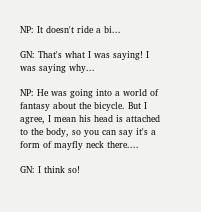NP: It doesn't ride a bi...

GN: That's what I was saying! I was saying why...

NP: He was going into a world of fantasy about the bicycle. But I agree, I mean his head is attached to the body, so you can say it's a form of mayfly neck there....

GN: I think so!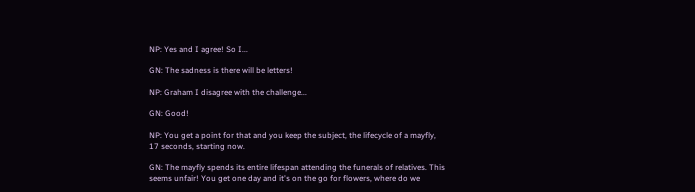NP: Yes and I agree! So I...

GN: The sadness is there will be letters!

NP: Graham I disagree with the challenge...

GN: Good!

NP: You get a point for that and you keep the subject, the lifecycle of a mayfly, 17 seconds, starting now.

GN: The mayfly spends its entire lifespan attending the funerals of relatives. This seems unfair! You get one day and it's on the go for flowers, where do we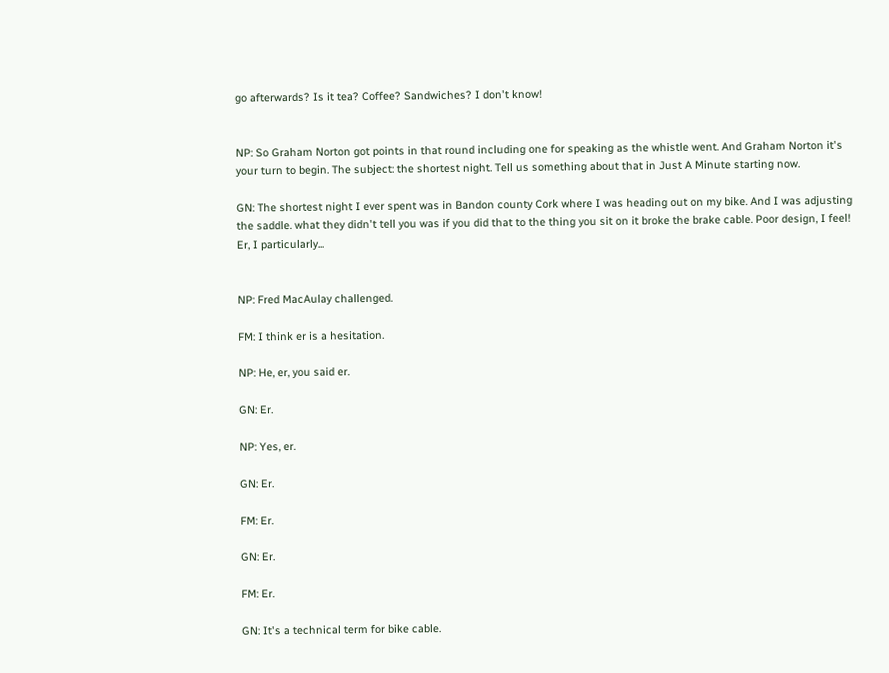go afterwards? Is it tea? Coffee? Sandwiches? I don't know!


NP: So Graham Norton got points in that round including one for speaking as the whistle went. And Graham Norton it's your turn to begin. The subject: the shortest night. Tell us something about that in Just A Minute starting now.

GN: The shortest night I ever spent was in Bandon county Cork where I was heading out on my bike. And I was adjusting the saddle. what they didn't tell you was if you did that to the thing you sit on it broke the brake cable. Poor design, I feel! Er, I particularly...


NP: Fred MacAulay challenged.

FM: I think er is a hesitation.

NP: He, er, you said er.

GN: Er.

NP: Yes, er.

GN: Er.

FM: Er.

GN: Er.

FM: Er.

GN: It's a technical term for bike cable.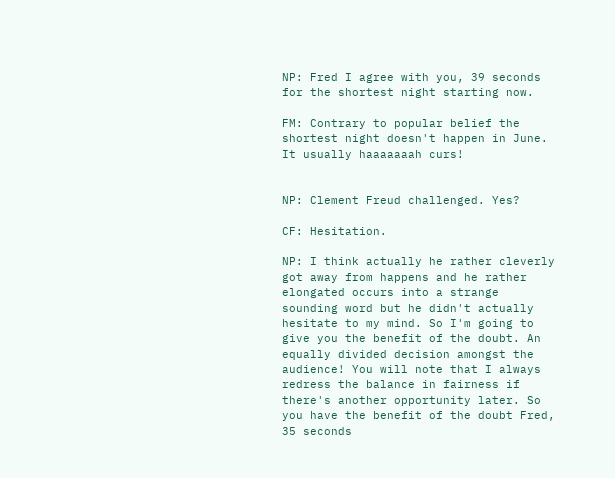NP: Fred I agree with you, 39 seconds for the shortest night starting now.

FM: Contrary to popular belief the shortest night doesn't happen in June. It usually haaaaaaah curs!


NP: Clement Freud challenged. Yes?

CF: Hesitation.

NP: I think actually he rather cleverly got away from happens and he rather elongated occurs into a strange sounding word but he didn't actually hesitate to my mind. So I'm going to give you the benefit of the doubt. An equally divided decision amongst the audience! You will note that I always redress the balance in fairness if there's another opportunity later. So you have the benefit of the doubt Fred, 35 seconds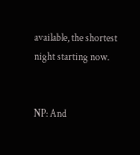available, the shortest night starting now.


NP: And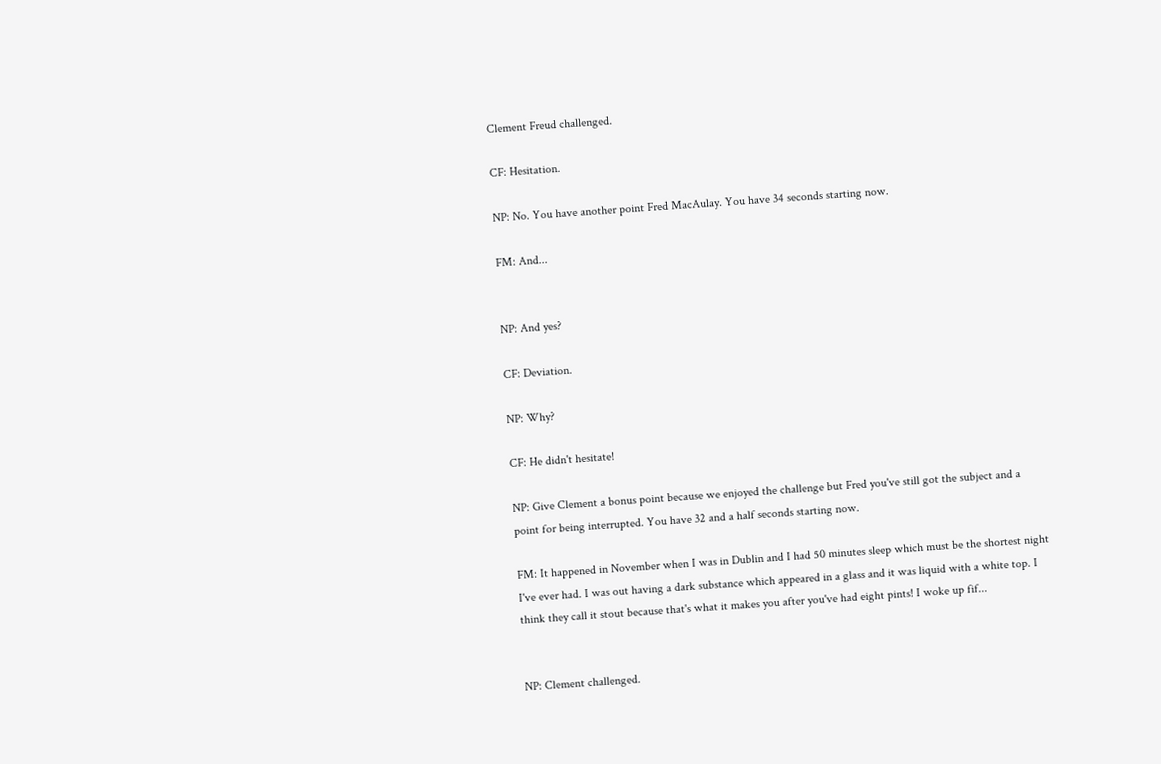Clement Freud challenged.

CF: Hesitation.

NP: No. You have another point Fred MacAulay. You have 34 seconds starting now.

FM: And...


NP: And yes?

CF: Deviation.

NP: Why?

CF: He didn't hesitate!

NP: Give Clement a bonus point because we enjoyed the challenge but Fred you've still got the subject and a point for being interrupted. You have 32 and a half seconds starting now.

FM: It happened in November when I was in Dublin and I had 50 minutes sleep which must be the shortest night I've ever had. I was out having a dark substance which appeared in a glass and it was liquid with a white top. I think they call it stout because that's what it makes you after you've had eight pints! I woke up fif...


NP: Clement challenged.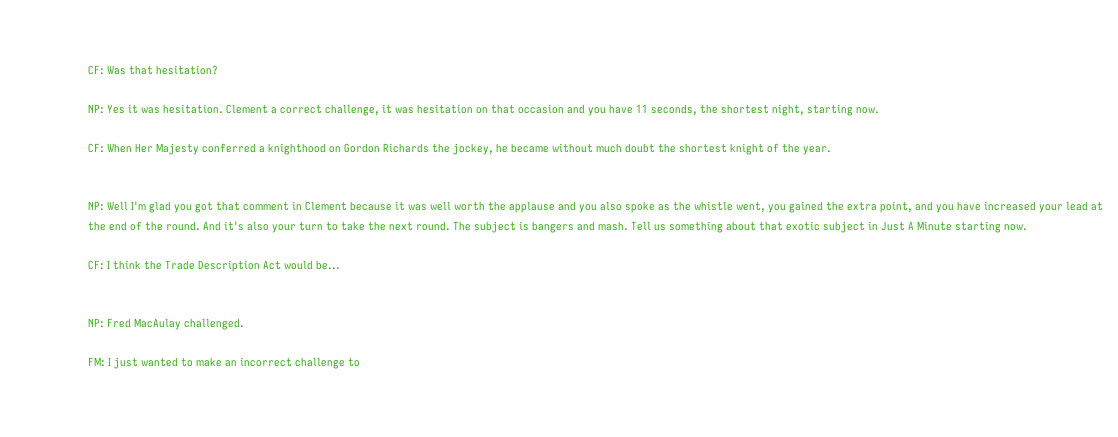CF: Was that hesitation?

NP: Yes it was hesitation. Clement a correct challenge, it was hesitation on that occasion and you have 11 seconds, the shortest night, starting now.

CF: When Her Majesty conferred a knighthood on Gordon Richards the jockey, he became without much doubt the shortest knight of the year.


NP: Well I'm glad you got that comment in Clement because it was well worth the applause and you also spoke as the whistle went, you gained the extra point, and you have increased your lead at the end of the round. And it's also your turn to take the next round. The subject is bangers and mash. Tell us something about that exotic subject in Just A Minute starting now.

CF: I think the Trade Description Act would be...


NP: Fred MacAulay challenged.

FM: I just wanted to make an incorrect challenge to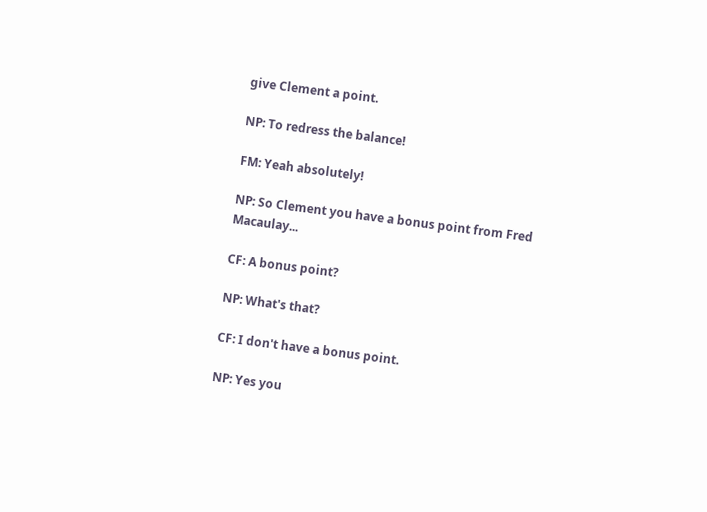give Clement a point.

NP: To redress the balance!

FM: Yeah absolutely!

NP: So Clement you have a bonus point from Fred Macaulay...

CF: A bonus point?

NP: What's that?

CF: I don't have a bonus point.

NP: Yes you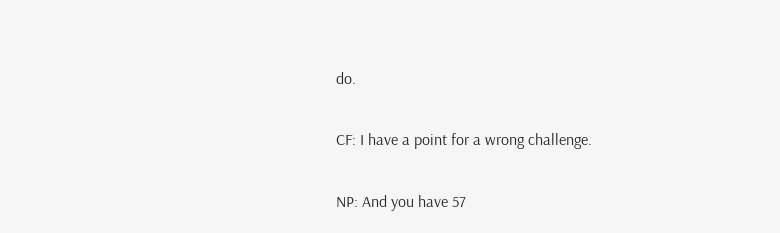do.

CF: I have a point for a wrong challenge.

NP: And you have 57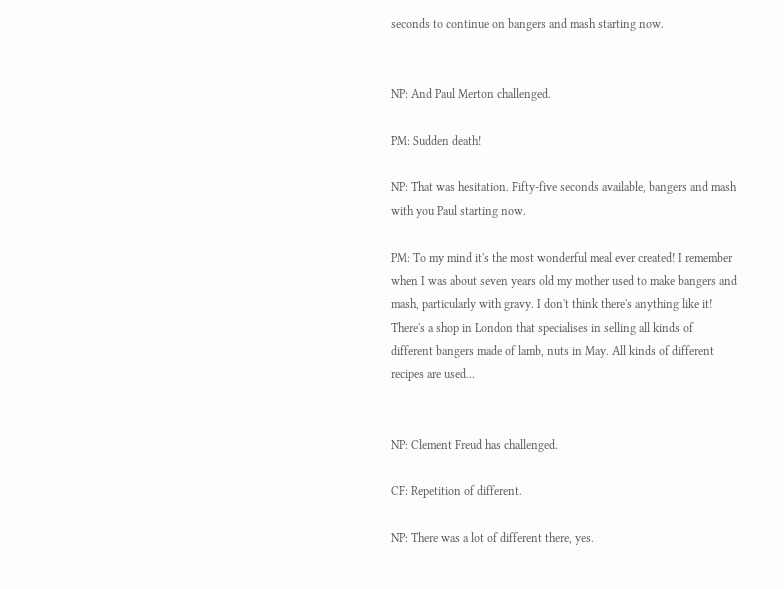seconds to continue on bangers and mash starting now.


NP: And Paul Merton challenged.

PM: Sudden death!

NP: That was hesitation. Fifty-five seconds available, bangers and mash with you Paul starting now.

PM: To my mind it's the most wonderful meal ever created! I remember when I was about seven years old my mother used to make bangers and mash, particularly with gravy. I don't think there's anything like it! There's a shop in London that specialises in selling all kinds of different bangers made of lamb, nuts in May. All kinds of different recipes are used...


NP: Clement Freud has challenged.

CF: Repetition of different.

NP: There was a lot of different there, yes.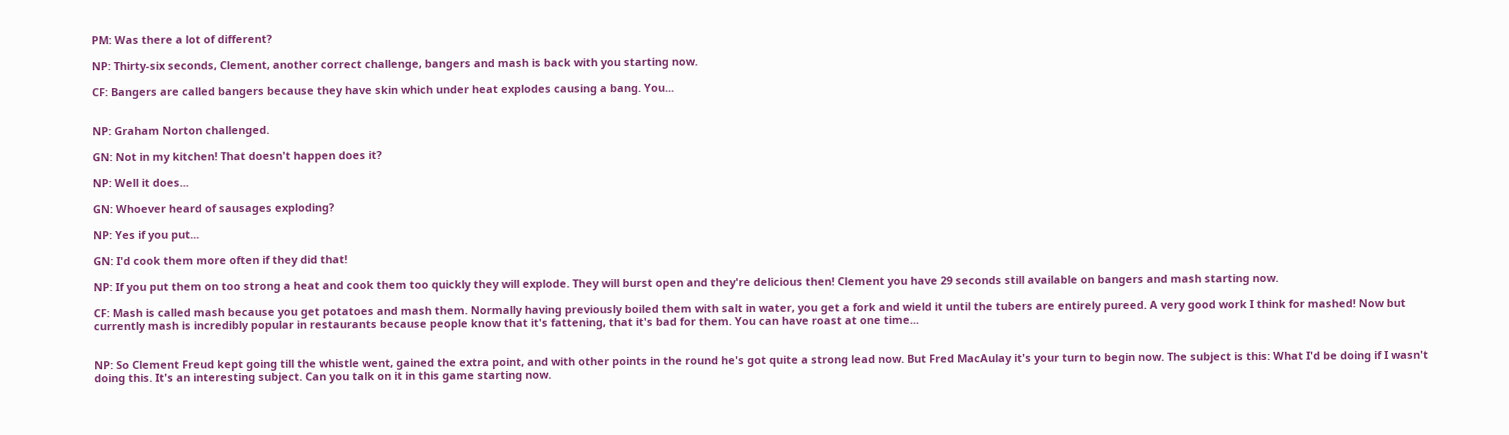PM: Was there a lot of different?

NP: Thirty-six seconds, Clement, another correct challenge, bangers and mash is back with you starting now.

CF: Bangers are called bangers because they have skin which under heat explodes causing a bang. You...


NP: Graham Norton challenged.

GN: Not in my kitchen! That doesn't happen does it?

NP: Well it does...

GN: Whoever heard of sausages exploding?

NP: Yes if you put...

GN: I'd cook them more often if they did that!

NP: If you put them on too strong a heat and cook them too quickly they will explode. They will burst open and they're delicious then! Clement you have 29 seconds still available on bangers and mash starting now.

CF: Mash is called mash because you get potatoes and mash them. Normally having previously boiled them with salt in water, you get a fork and wield it until the tubers are entirely pureed. A very good work I think for mashed! Now but currently mash is incredibly popular in restaurants because people know that it's fattening, that it's bad for them. You can have roast at one time...


NP: So Clement Freud kept going till the whistle went, gained the extra point, and with other points in the round he's got quite a strong lead now. But Fred MacAulay it's your turn to begin now. The subject is this: What I'd be doing if I wasn't doing this. It's an interesting subject. Can you talk on it in this game starting now.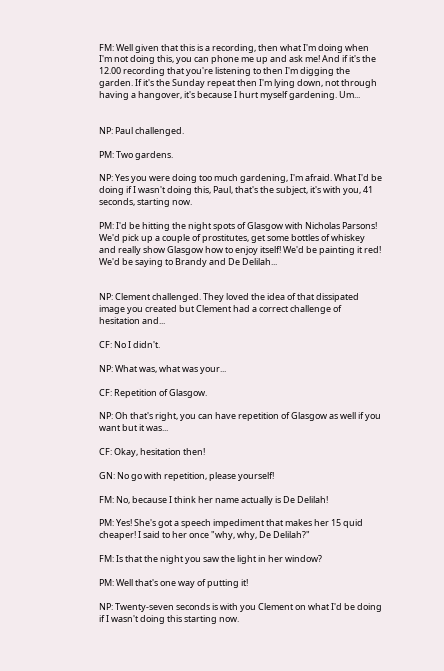FM: Well given that this is a recording, then what I'm doing when I'm not doing this, you can phone me up and ask me! And if it's the 12.00 recording that you're listening to then I'm digging the garden. If it's the Sunday repeat then I'm lying down, not through having a hangover, it's because I hurt myself gardening. Um...


NP: Paul challenged.

PM: Two gardens.

NP: Yes you were doing too much gardening, I'm afraid. What I'd be doing if I wasn't doing this, Paul, that's the subject, it's with you, 41 seconds, starting now.

PM: I'd be hitting the night spots of Glasgow with Nicholas Parsons! We'd pick up a couple of prostitutes, get some bottles of whiskey and really show Glasgow how to enjoy itself! We'd be painting it red! We'd be saying to Brandy and De Delilah...


NP: Clement challenged. They loved the idea of that dissipated image you created but Clement had a correct challenge of hesitation and...

CF: No I didn't.

NP: What was, what was your...

CF: Repetition of Glasgow.

NP: Oh that's right, you can have repetition of Glasgow as well if you want but it was...

CF: Okay, hesitation then!

GN: No go with repetition, please yourself!

FM: No, because I think her name actually is De Delilah!

PM: Yes! She's got a speech impediment that makes her 15 quid cheaper! I said to her once "why, why, De Delilah?"

FM: Is that the night you saw the light in her window?

PM: Well that's one way of putting it!

NP: Twenty-seven seconds is with you Clement on what I'd be doing if I wasn't doing this starting now.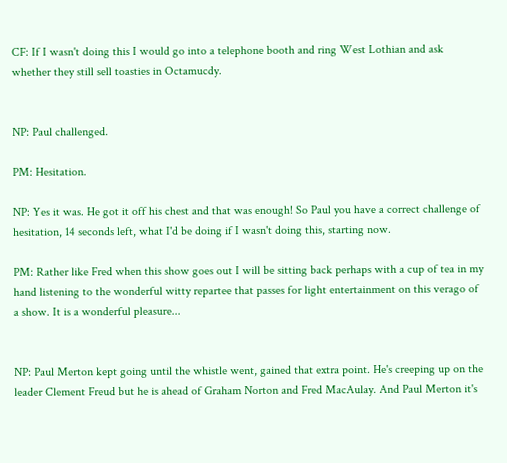CF: If I wasn't doing this I would go into a telephone booth and ring West Lothian and ask whether they still sell toasties in Octamucdy.


NP: Paul challenged.

PM: Hesitation.

NP: Yes it was. He got it off his chest and that was enough! So Paul you have a correct challenge of hesitation, 14 seconds left, what I'd be doing if I wasn't doing this, starting now.

PM: Rather like Fred when this show goes out I will be sitting back perhaps with a cup of tea in my hand listening to the wonderful witty repartee that passes for light entertainment on this verago of a show. It is a wonderful pleasure...


NP: Paul Merton kept going until the whistle went, gained that extra point. He's creeping up on the leader Clement Freud but he is ahead of Graham Norton and Fred MacAulay. And Paul Merton it's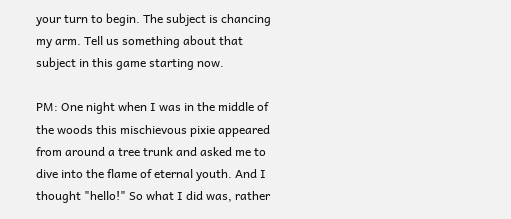your turn to begin. The subject is chancing my arm. Tell us something about that subject in this game starting now.

PM: One night when I was in the middle of the woods this mischievous pixie appeared from around a tree trunk and asked me to dive into the flame of eternal youth. And I thought "hello!" So what I did was, rather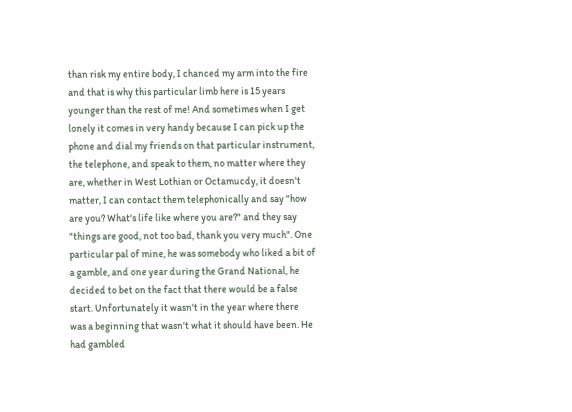than risk my entire body, I chanced my arm into the fire and that is why this particular limb here is 15 years younger than the rest of me! And sometimes when I get lonely it comes in very handy because I can pick up the phone and dial my friends on that particular instrument, the telephone, and speak to them, no matter where they are, whether in West Lothian or Octamucdy, it doesn't matter, I can contact them telephonically and say "how are you? What's life like where you are?" and they say "things are good, not too bad, thank you very much". One particular pal of mine, he was somebody who liked a bit of a gamble, and one year during the Grand National, he decided to bet on the fact that there would be a false start. Unfortunately it wasn't in the year where there was a beginning that wasn't what it should have been. He had gambled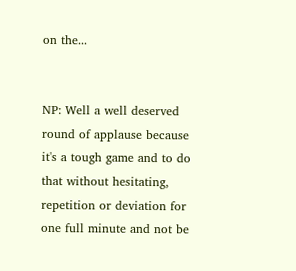on the...


NP: Well a well deserved round of applause because it's a tough game and to do that without hesitating, repetition or deviation for one full minute and not be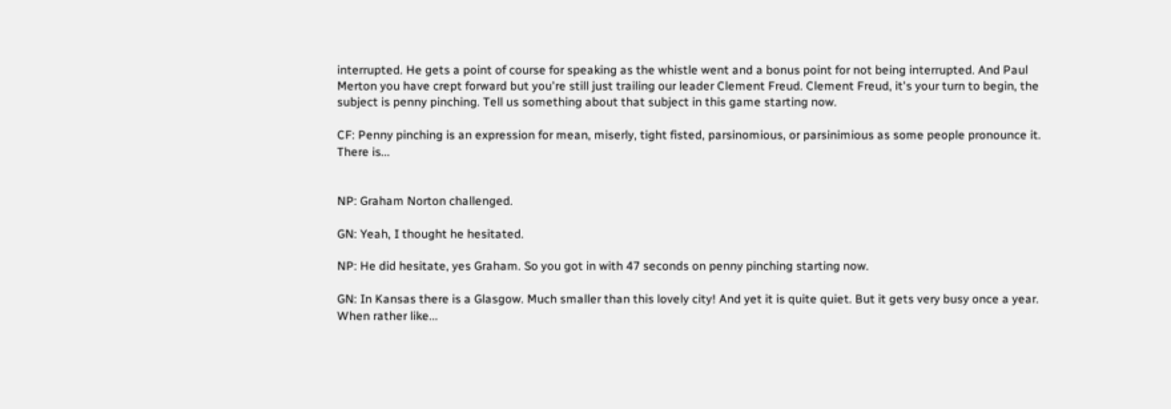interrupted. He gets a point of course for speaking as the whistle went and a bonus point for not being interrupted. And Paul Merton you have crept forward but you're still just trailing our leader Clement Freud. Clement Freud, it's your turn to begin, the subject is penny pinching. Tell us something about that subject in this game starting now.

CF: Penny pinching is an expression for mean, miserly, tight fisted, parsinomious, or parsinimious as some people pronounce it. There is...


NP: Graham Norton challenged.

GN: Yeah, I thought he hesitated.

NP: He did hesitate, yes Graham. So you got in with 47 seconds on penny pinching starting now.

GN: In Kansas there is a Glasgow. Much smaller than this lovely city! And yet it is quite quiet. But it gets very busy once a year. When rather like...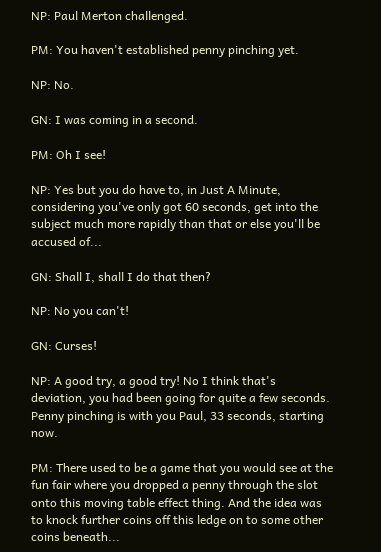NP: Paul Merton challenged.

PM: You haven't established penny pinching yet.

NP: No.

GN: I was coming in a second.

PM: Oh I see!

NP: Yes but you do have to, in Just A Minute, considering you've only got 60 seconds, get into the subject much more rapidly than that or else you'll be accused of...

GN: Shall I, shall I do that then?

NP: No you can't!

GN: Curses!

NP: A good try, a good try! No I think that's deviation, you had been going for quite a few seconds. Penny pinching is with you Paul, 33 seconds, starting now.

PM: There used to be a game that you would see at the fun fair where you dropped a penny through the slot onto this moving table effect thing. And the idea was to knock further coins off this ledge on to some other coins beneath...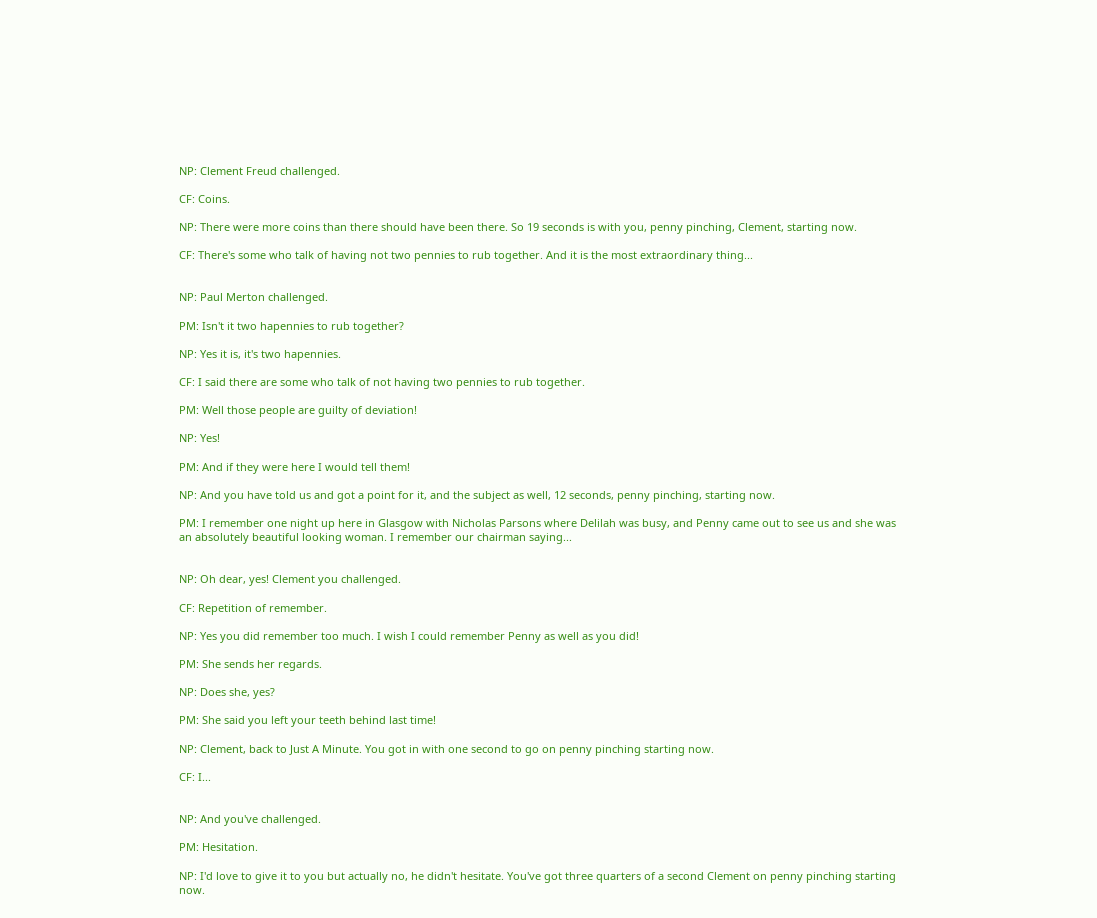NP: Clement Freud challenged.

CF: Coins.

NP: There were more coins than there should have been there. So 19 seconds is with you, penny pinching, Clement, starting now.

CF: There's some who talk of having not two pennies to rub together. And it is the most extraordinary thing...


NP: Paul Merton challenged.

PM: Isn't it two hapennies to rub together?

NP: Yes it is, it's two hapennies.

CF: I said there are some who talk of not having two pennies to rub together.

PM: Well those people are guilty of deviation!

NP: Yes!

PM: And if they were here I would tell them!

NP: And you have told us and got a point for it, and the subject as well, 12 seconds, penny pinching, starting now.

PM: I remember one night up here in Glasgow with Nicholas Parsons where Delilah was busy, and Penny came out to see us and she was an absolutely beautiful looking woman. I remember our chairman saying...


NP: Oh dear, yes! Clement you challenged.

CF: Repetition of remember.

NP: Yes you did remember too much. I wish I could remember Penny as well as you did!

PM: She sends her regards.

NP: Does she, yes?

PM: She said you left your teeth behind last time!

NP: Clement, back to Just A Minute. You got in with one second to go on penny pinching starting now.

CF: I...


NP: And you've challenged.

PM: Hesitation.

NP: I'd love to give it to you but actually no, he didn't hesitate. You've got three quarters of a second Clement on penny pinching starting now.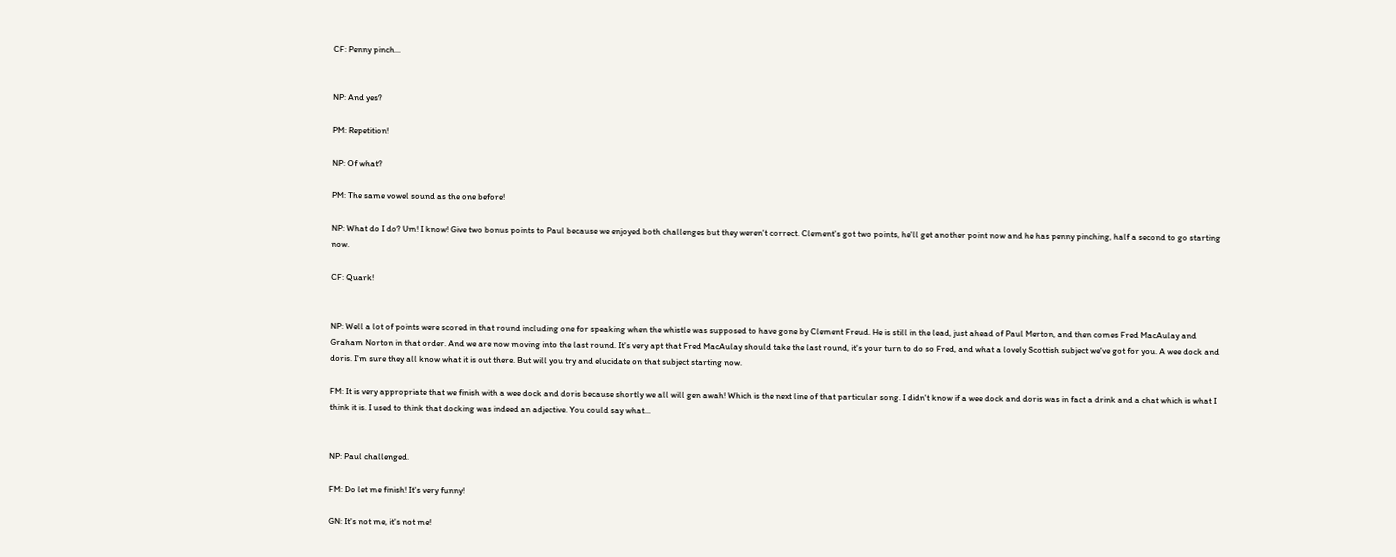CF: Penny pinch...


NP: And yes?

PM: Repetition!

NP: Of what?

PM: The same vowel sound as the one before!

NP: What do I do? Um! I know! Give two bonus points to Paul because we enjoyed both challenges but they weren't correct. Clement's got two points, he'll get another point now and he has penny pinching, half a second to go starting now.

CF: Quark!


NP: Well a lot of points were scored in that round including one for speaking when the whistle was supposed to have gone by Clement Freud. He is still in the lead, just ahead of Paul Merton, and then comes Fred MacAulay and Graham Norton in that order. And we are now moving into the last round. It's very apt that Fred MacAulay should take the last round, it's your turn to do so Fred, and what a lovely Scottish subject we've got for you. A wee dock and doris. I'm sure they all know what it is out there. But will you try and elucidate on that subject starting now.

FM: It is very appropriate that we finish with a wee dock and doris because shortly we all will gen awah! Which is the next line of that particular song. I didn't know if a wee dock and doris was in fact a drink and a chat which is what I think it is. I used to think that docking was indeed an adjective. You could say what...


NP: Paul challenged.

FM: Do let me finish! It's very funny!

GN: It's not me, it's not me!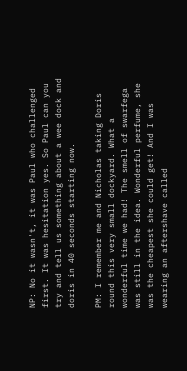NP: No it wasn't, it was Paul who challenged first. It was hesitation yes. So Paul can you try and tell us something about a wee dock and doris in 40 seconds starting now.

PM: I remember me and Nicholas taking Doris round this very small dockyard. What a wonderful time we had! The smell of swarfega was still in the idea. Wonderful perfume, she was the cheapest she could get! And I was wearing an aftershave called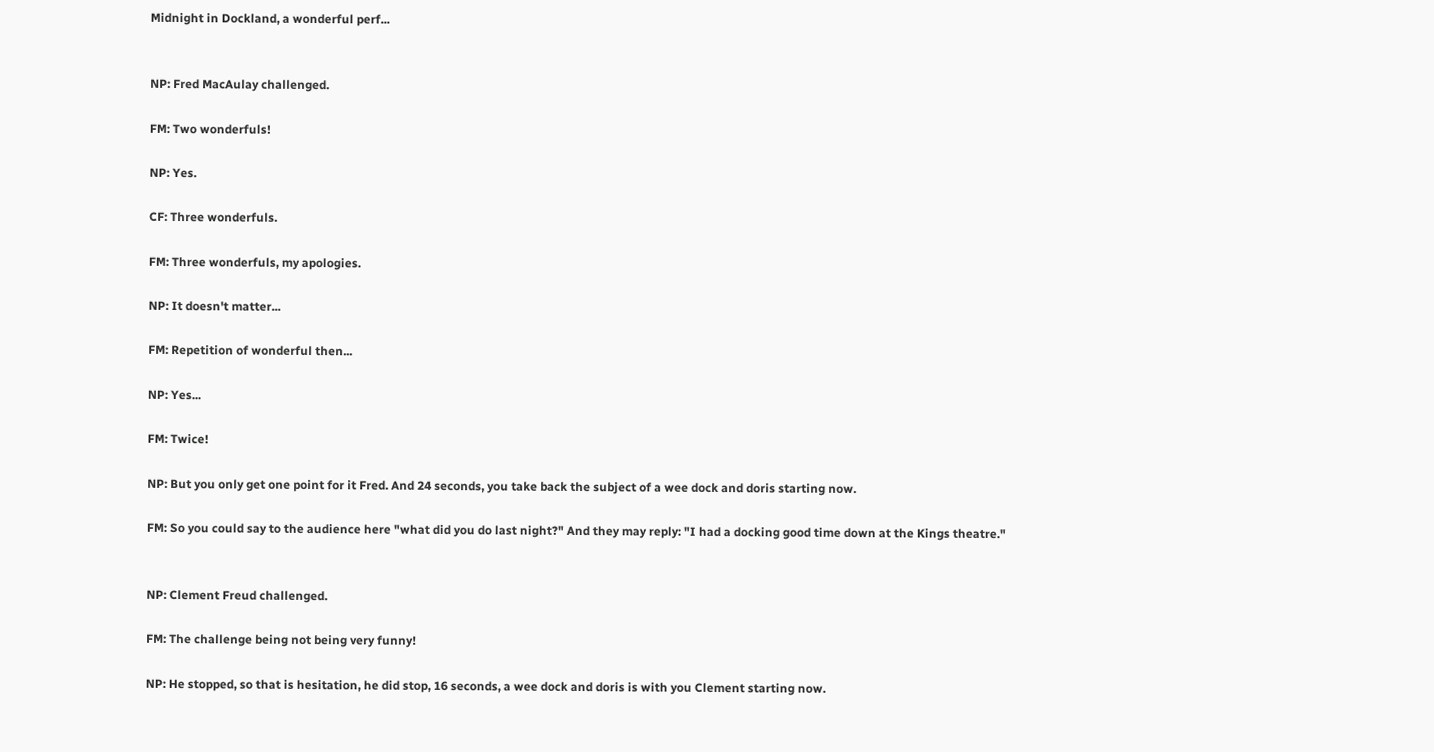Midnight in Dockland, a wonderful perf...


NP: Fred MacAulay challenged.

FM: Two wonderfuls!

NP: Yes.

CF: Three wonderfuls.

FM: Three wonderfuls, my apologies.

NP: It doesn't matter...

FM: Repetition of wonderful then...

NP: Yes...

FM: Twice!

NP: But you only get one point for it Fred. And 24 seconds, you take back the subject of a wee dock and doris starting now.

FM: So you could say to the audience here "what did you do last night?" And they may reply: "I had a docking good time down at the Kings theatre."


NP: Clement Freud challenged.

FM: The challenge being not being very funny!

NP: He stopped, so that is hesitation, he did stop, 16 seconds, a wee dock and doris is with you Clement starting now.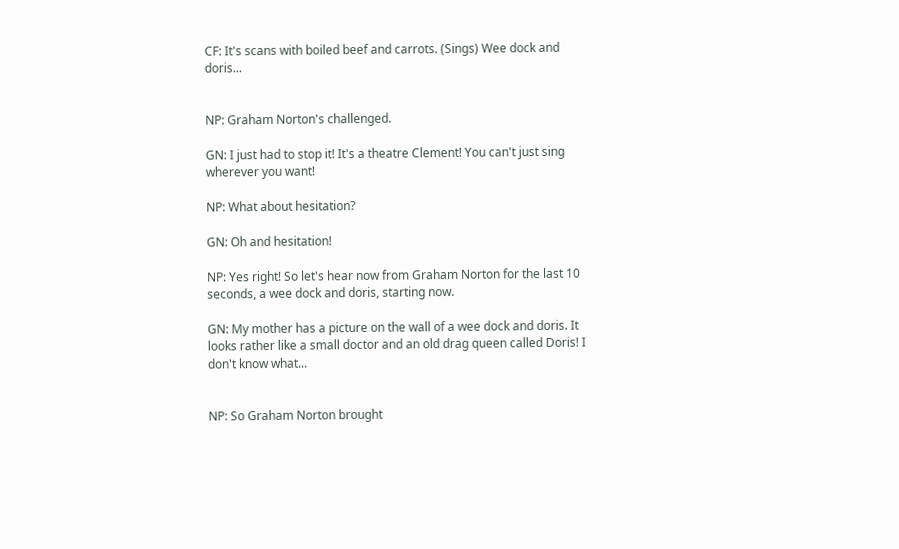CF: It's scans with boiled beef and carrots. (Sings) Wee dock and doris...


NP: Graham Norton's challenged.

GN: I just had to stop it! It's a theatre Clement! You can't just sing wherever you want!

NP: What about hesitation?

GN: Oh and hesitation!

NP: Yes right! So let's hear now from Graham Norton for the last 10 seconds, a wee dock and doris, starting now.

GN: My mother has a picture on the wall of a wee dock and doris. It looks rather like a small doctor and an old drag queen called Doris! I don't know what...


NP: So Graham Norton brought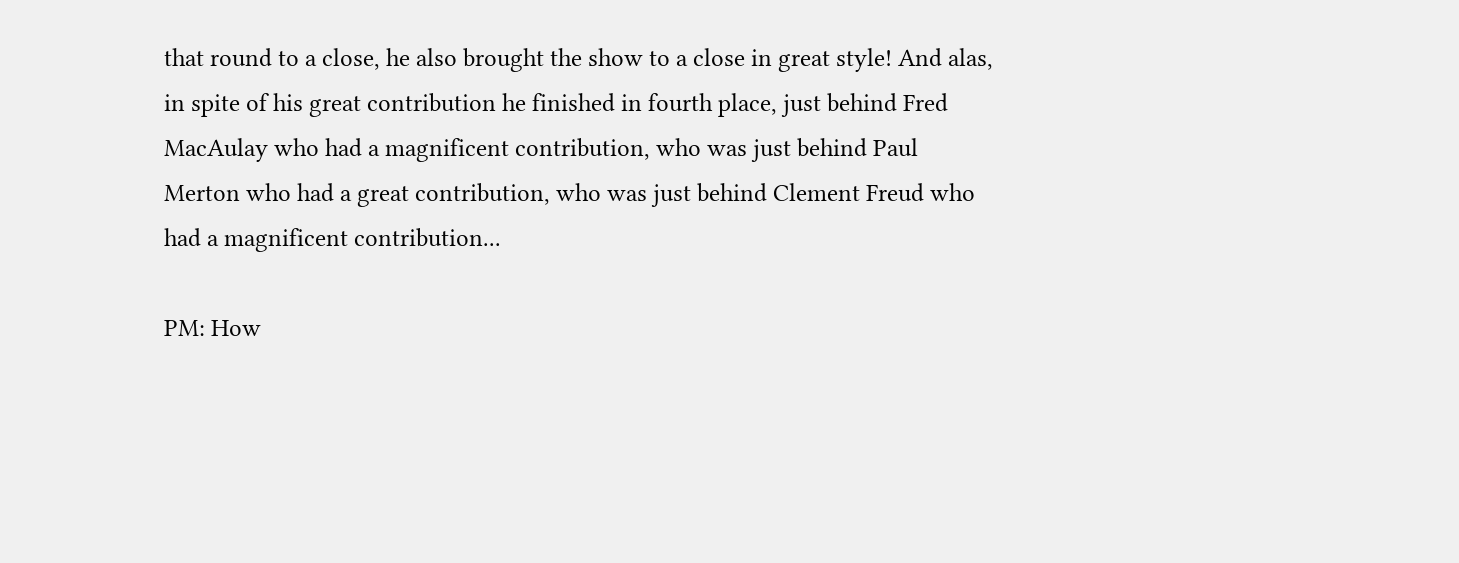that round to a close, he also brought the show to a close in great style! And alas, in spite of his great contribution he finished in fourth place, just behind Fred MacAulay who had a magnificent contribution, who was just behind Paul Merton who had a great contribution, who was just behind Clement Freud who had a magnificent contribution...

PM: How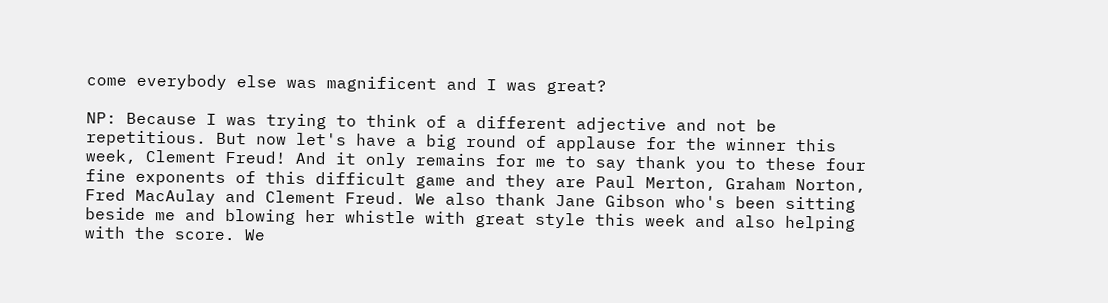come everybody else was magnificent and I was great?

NP: Because I was trying to think of a different adjective and not be repetitious. But now let's have a big round of applause for the winner this week, Clement Freud! And it only remains for me to say thank you to these four fine exponents of this difficult game and they are Paul Merton, Graham Norton, Fred MacAulay and Clement Freud. We also thank Jane Gibson who's been sitting beside me and blowing her whistle with great style this week and also helping with the score. We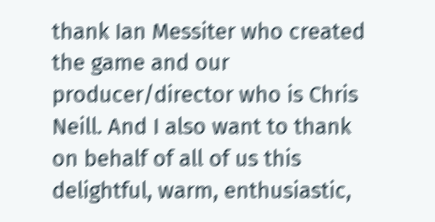thank Ian Messiter who created the game and our producer/director who is Chris Neill. And I also want to thank on behalf of all of us this delightful, warm, enthusiastic,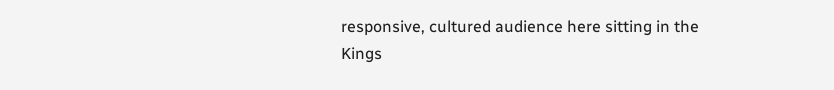responsive, cultured audience here sitting in the Kings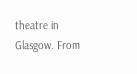theatre in Glasgow. From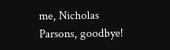me, Nicholas Parsons, goodbye!